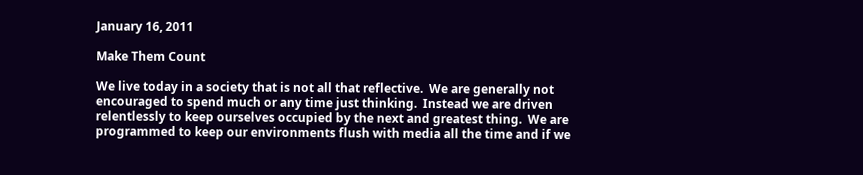January 16, 2011

Make Them Count

We live today in a society that is not all that reflective.  We are generally not encouraged to spend much or any time just thinking.  Instead we are driven relentlessly to keep ourselves occupied by the next and greatest thing.  We are programmed to keep our environments flush with media all the time and if we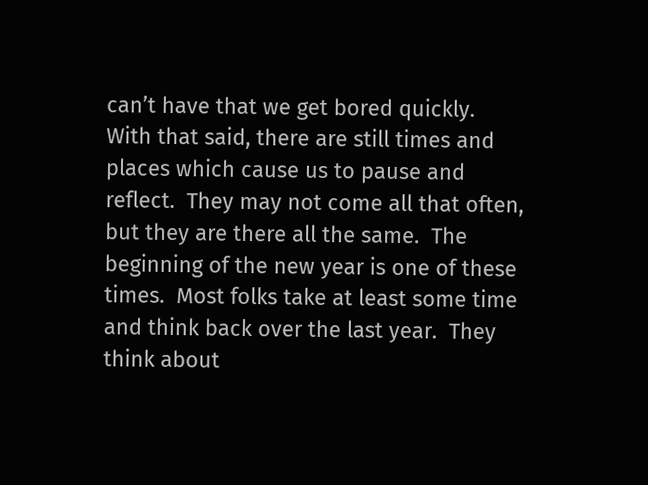can’t have that we get bored quickly.  With that said, there are still times and places which cause us to pause and reflect.  They may not come all that often, but they are there all the same.  The beginning of the new year is one of these times.  Most folks take at least some time and think back over the last year.  They think about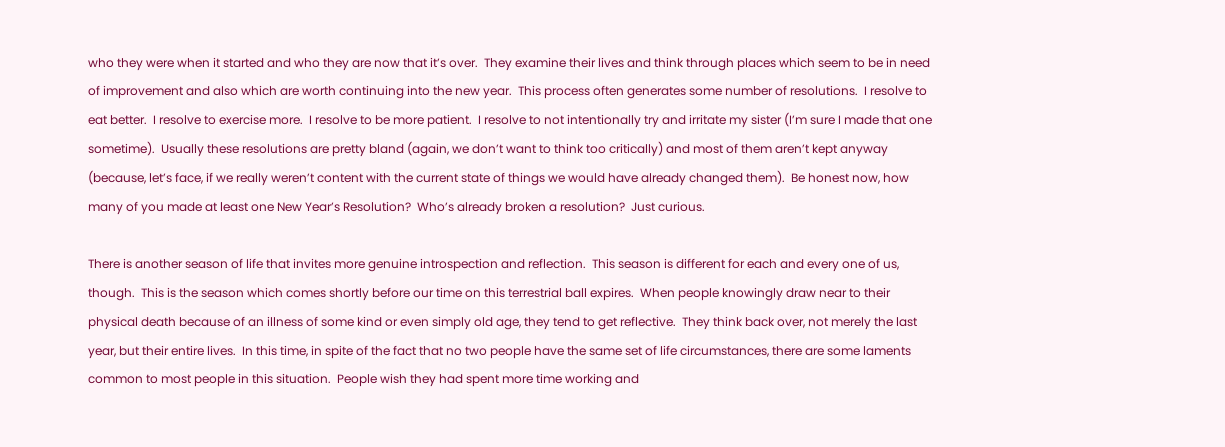who they were when it started and who they are now that it’s over.  They examine their lives and think through places which seem to be in need of improvement and also which are worth continuing into the new year.  This process often generates some number of resolutions.  I resolve to eat better.  I resolve to exercise more.  I resolve to be more patient.  I resolve to not intentionally try and irritate my sister (I’m sure I made that one sometime).  Usually these resolutions are pretty bland (again, we don’t want to think too critically) and most of them aren’t kept anyway (because, let’s face, if we really weren’t content with the current state of things we would have already changed them).  Be honest now, how many of you made at least one New Year’s Resolution?  Who’s already broken a resolution?  Just curious.

There is another season of life that invites more genuine introspection and reflection.  This season is different for each and every one of us, though.  This is the season which comes shortly before our time on this terrestrial ball expires.  When people knowingly draw near to their physical death because of an illness of some kind or even simply old age, they tend to get reflective.  They think back over, not merely the last year, but their entire lives.  In this time, in spite of the fact that no two people have the same set of life circumstances, there are some laments common to most people in this situation.  People wish they had spent more time working and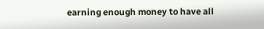earning enough money to have all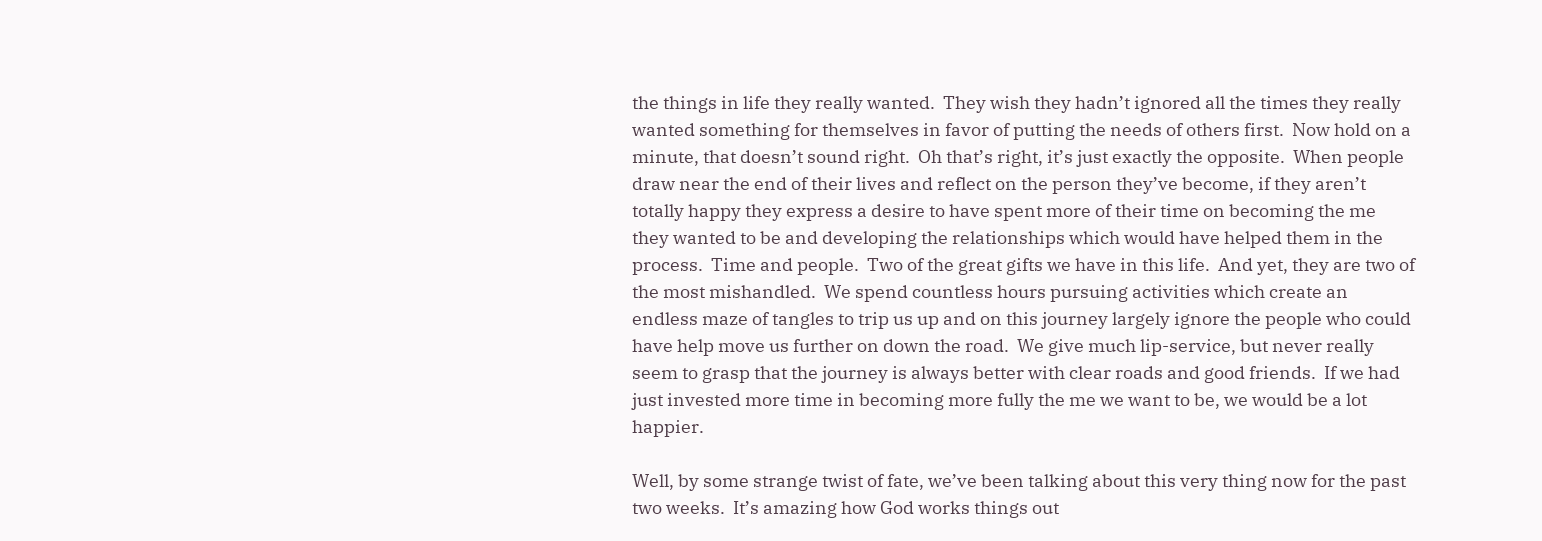the things in life they really wanted.  They wish they hadn’t ignored all the times they really wanted something for themselves in favor of putting the needs of others first.  Now hold on a minute, that doesn’t sound right.  Oh that’s right, it’s just exactly the opposite.  When people draw near the end of their lives and reflect on the person they’ve become, if they aren’t totally happy they express a desire to have spent more of their time on becoming the me they wanted to be and developing the relationships which would have helped them in the process.  Time and people.  Two of the great gifts we have in this life.  And yet, they are two of the most mishandled.  We spend countless hours pursuing activities which create an endless maze of tangles to trip us up and on this journey largely ignore the people who could have help move us further on down the road.  We give much lip-service, but never really seem to grasp that the journey is always better with clear roads and good friends.  If we had just invested more time in becoming more fully the me we want to be, we would be a lot happier.

Well, by some strange twist of fate, we’ve been talking about this very thing now for the past two weeks.  It’s amazing how God works things out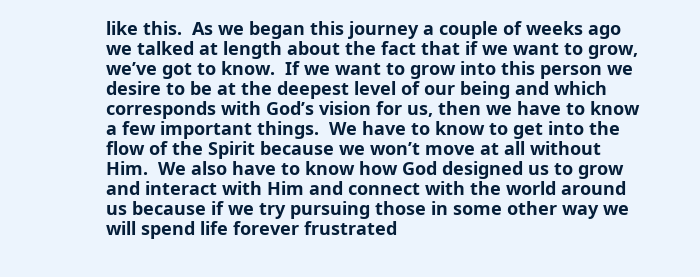like this.  As we began this journey a couple of weeks ago we talked at length about the fact that if we want to grow, we’ve got to know.  If we want to grow into this person we desire to be at the deepest level of our being and which corresponds with God’s vision for us, then we have to know a few important things.  We have to know to get into the flow of the Spirit because we won’t move at all without Him.  We also have to know how God designed us to grow and interact with Him and connect with the world around us because if we try pursuing those in some other way we will spend life forever frustrated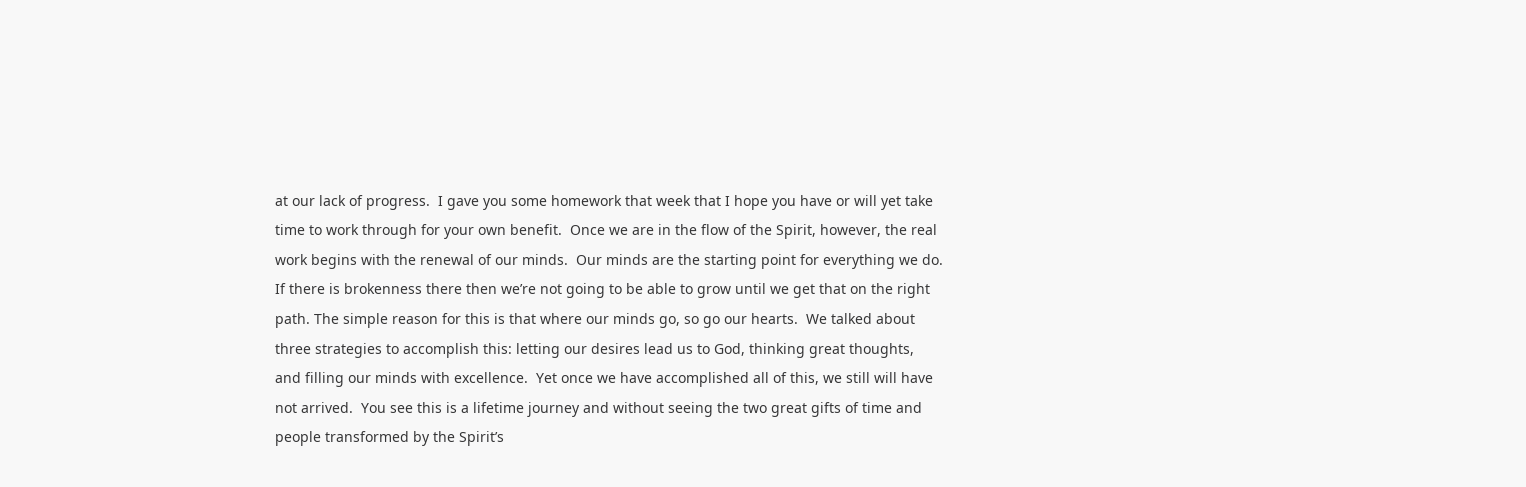at our lack of progress.  I gave you some homework that week that I hope you have or will yet take time to work through for your own benefit.  Once we are in the flow of the Spirit, however, the real work begins with the renewal of our minds.  Our minds are the starting point for everything we do.  If there is brokenness there then we’re not going to be able to grow until we get that on the right path. The simple reason for this is that where our minds go, so go our hearts.  We talked about three strategies to accomplish this: letting our desires lead us to God, thinking great thoughts, and filling our minds with excellence.  Yet once we have accomplished all of this, we still will have not arrived.  You see this is a lifetime journey and without seeing the two great gifts of time and people transformed by the Spirit’s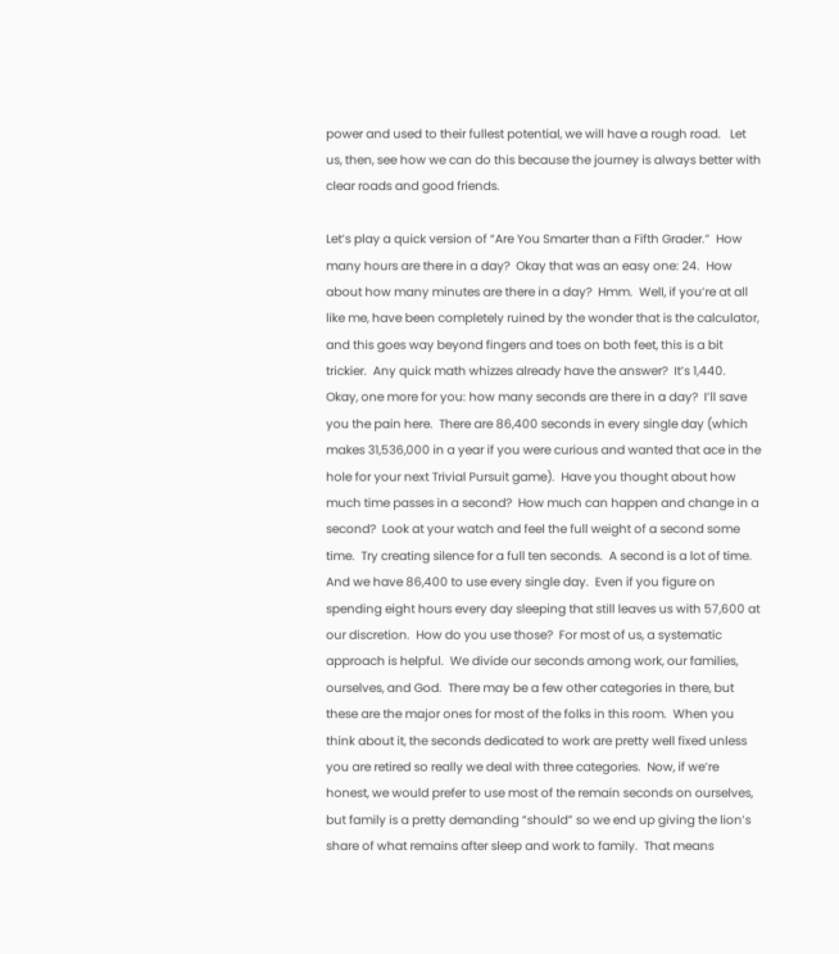power and used to their fullest potential, we will have a rough road.   Let us, then, see how we can do this because the journey is always better with clear roads and good friends.

Let’s play a quick version of “Are You Smarter than a Fifth Grader.”  How many hours are there in a day?  Okay that was an easy one: 24.  How about how many minutes are there in a day?  Hmm.  Well, if you’re at all like me, have been completely ruined by the wonder that is the calculator, and this goes way beyond fingers and toes on both feet, this is a bit trickier.  Any quick math whizzes already have the answer?  It’s 1,440.  Okay, one more for you: how many seconds are there in a day?  I’ll save you the pain here.  There are 86,400 seconds in every single day (which makes 31,536,000 in a year if you were curious and wanted that ace in the hole for your next Trivial Pursuit game).  Have you thought about how much time passes in a second?  How much can happen and change in a second?  Look at your watch and feel the full weight of a second some time.  Try creating silence for a full ten seconds.  A second is a lot of time.  And we have 86,400 to use every single day.  Even if you figure on spending eight hours every day sleeping that still leaves us with 57,600 at our discretion.  How do you use those?  For most of us, a systematic approach is helpful.  We divide our seconds among work, our families, ourselves, and God.  There may be a few other categories in there, but these are the major ones for most of the folks in this room.  When you think about it, the seconds dedicated to work are pretty well fixed unless you are retired so really we deal with three categories.  Now, if we’re honest, we would prefer to use most of the remain seconds on ourselves, but family is a pretty demanding “should” so we end up giving the lion’s share of what remains after sleep and work to family.  That means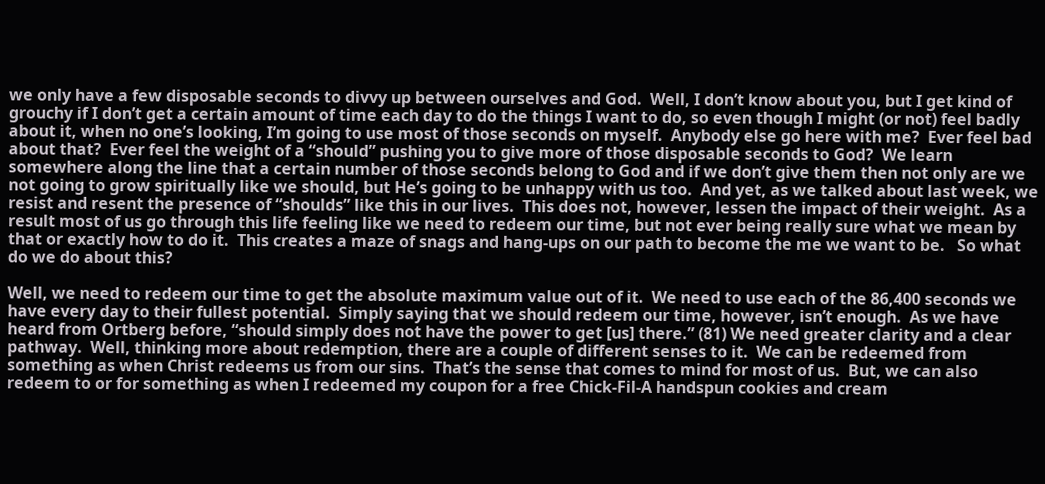we only have a few disposable seconds to divvy up between ourselves and God.  Well, I don’t know about you, but I get kind of grouchy if I don’t get a certain amount of time each day to do the things I want to do, so even though I might (or not) feel badly about it, when no one’s looking, I’m going to use most of those seconds on myself.  Anybody else go here with me?  Ever feel bad about that?  Ever feel the weight of a “should” pushing you to give more of those disposable seconds to God?  We learn somewhere along the line that a certain number of those seconds belong to God and if we don’t give them then not only are we not going to grow spiritually like we should, but He’s going to be unhappy with us too.  And yet, as we talked about last week, we resist and resent the presence of “shoulds” like this in our lives.  This does not, however, lessen the impact of their weight.  As a result most of us go through this life feeling like we need to redeem our time, but not ever being really sure what we mean by that or exactly how to do it.  This creates a maze of snags and hang-ups on our path to become the me we want to be.   So what do we do about this?

Well, we need to redeem our time to get the absolute maximum value out of it.  We need to use each of the 86,400 seconds we have every day to their fullest potential.  Simply saying that we should redeem our time, however, isn’t enough.  As we have heard from Ortberg before, “should simply does not have the power to get [us] there.” (81) We need greater clarity and a clear pathway.  Well, thinking more about redemption, there are a couple of different senses to it.  We can be redeemed from something as when Christ redeems us from our sins.  That’s the sense that comes to mind for most of us.  But, we can also redeem to or for something as when I redeemed my coupon for a free Chick-Fil-A handspun cookies and cream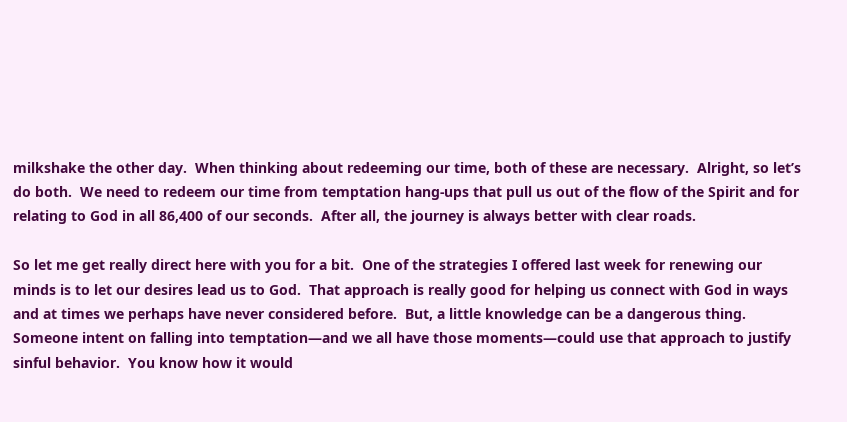milkshake the other day.  When thinking about redeeming our time, both of these are necessary.  Alright, so let’s do both.  We need to redeem our time from temptation hang-ups that pull us out of the flow of the Spirit and for relating to God in all 86,400 of our seconds.  After all, the journey is always better with clear roads.

So let me get really direct here with you for a bit.  One of the strategies I offered last week for renewing our minds is to let our desires lead us to God.  That approach is really good for helping us connect with God in ways and at times we perhaps have never considered before.  But, a little knowledge can be a dangerous thing.  Someone intent on falling into temptation—and we all have those moments—could use that approach to justify sinful behavior.  You know how it would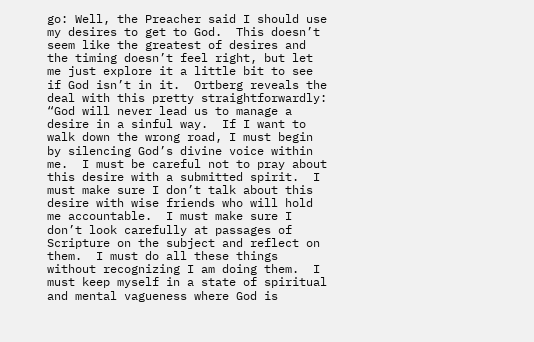go: Well, the Preacher said I should use my desires to get to God.  This doesn’t seem like the greatest of desires and the timing doesn’t feel right, but let me just explore it a little bit to see if God isn’t in it.  Ortberg reveals the deal with this pretty straightforwardly: “God will never lead us to manage a desire in a sinful way.  If I want to walk down the wrong road, I must begin by silencing God’s divine voice within me.  I must be careful not to pray about this desire with a submitted spirit.  I must make sure I don’t talk about this desire with wise friends who will hold me accountable.  I must make sure I don’t look carefully at passages of Scripture on the subject and reflect on them.  I must do all these things without recognizing I am doing them.  I must keep myself in a state of spiritual and mental vagueness where God is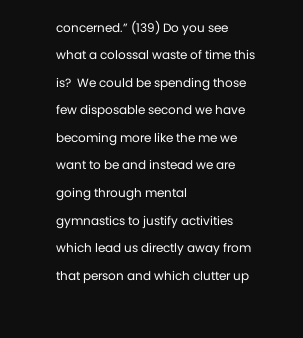concerned.” (139) Do you see what a colossal waste of time this is?  We could be spending those few disposable second we have becoming more like the me we want to be and instead we are going through mental gymnastics to justify activities which lead us directly away from that person and which clutter up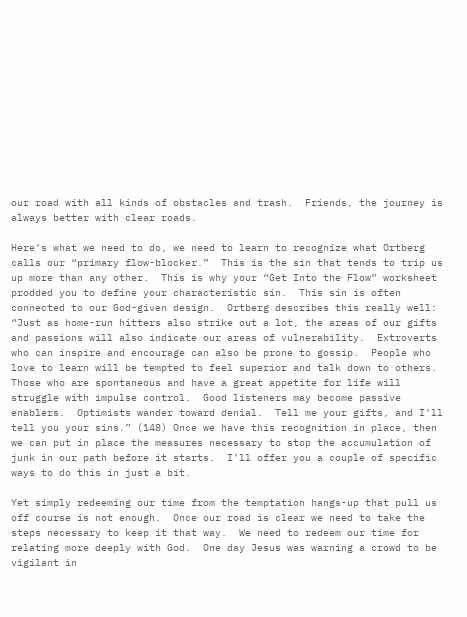our road with all kinds of obstacles and trash.  Friends, the journey is always better with clear roads.

Here’s what we need to do, we need to learn to recognize what Ortberg calls our “primary flow-blocker.”  This is the sin that tends to trip us up more than any other.  This is why your “Get Into the Flow” worksheet prodded you to define your characteristic sin.  This sin is often connected to our God-given design.  Ortberg describes this really well: “Just as home-run hitters also strike out a lot, the areas of our gifts and passions will also indicate our areas of vulnerability.  Extroverts who can inspire and encourage can also be prone to gossip.  People who love to learn will be tempted to feel superior and talk down to others.  Those who are spontaneous and have a great appetite for life will struggle with impulse control.  Good listeners may become passive enablers.  Optimists wander toward denial.  Tell me your gifts, and I’ll tell you your sins.” (148) Once we have this recognition in place, then we can put in place the measures necessary to stop the accumulation of junk in our path before it starts.  I’ll offer you a couple of specific ways to do this in just a bit.

Yet simply redeeming our time from the temptation hangs-up that pull us off course is not enough.  Once our road is clear we need to take the steps necessary to keep it that way.  We need to redeem our time for relating more deeply with God.  One day Jesus was warning a crowd to be vigilant in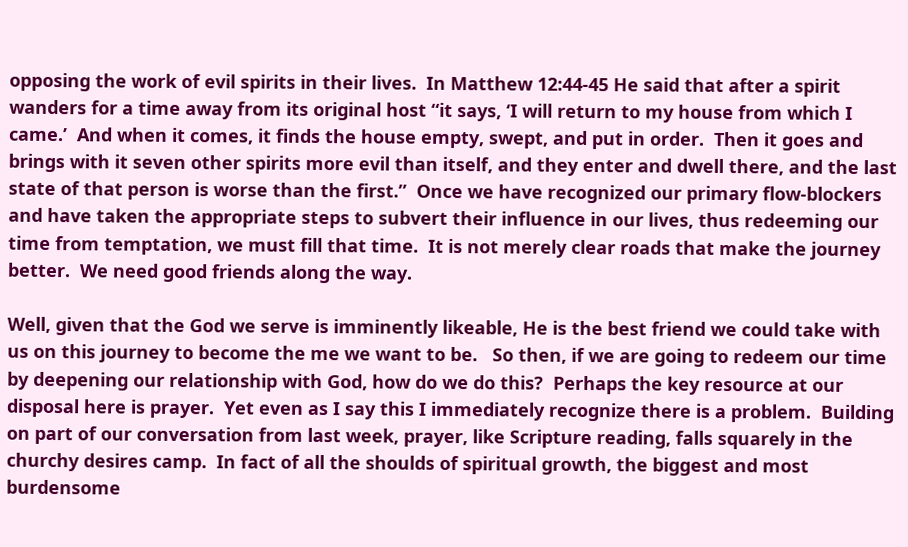opposing the work of evil spirits in their lives.  In Matthew 12:44-45 He said that after a spirit wanders for a time away from its original host “it says, ‘I will return to my house from which I came.’  And when it comes, it finds the house empty, swept, and put in order.  Then it goes and brings with it seven other spirits more evil than itself, and they enter and dwell there, and the last state of that person is worse than the first.”  Once we have recognized our primary flow-blockers and have taken the appropriate steps to subvert their influence in our lives, thus redeeming our time from temptation, we must fill that time.  It is not merely clear roads that make the journey better.  We need good friends along the way.

Well, given that the God we serve is imminently likeable, He is the best friend we could take with us on this journey to become the me we want to be.   So then, if we are going to redeem our time by deepening our relationship with God, how do we do this?  Perhaps the key resource at our disposal here is prayer.  Yet even as I say this I immediately recognize there is a problem.  Building on part of our conversation from last week, prayer, like Scripture reading, falls squarely in the churchy desires camp.  In fact of all the shoulds of spiritual growth, the biggest and most burdensome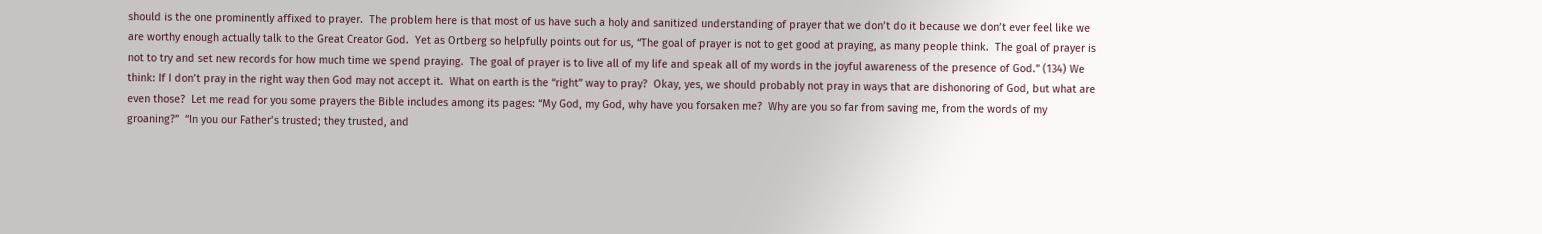should is the one prominently affixed to prayer.  The problem here is that most of us have such a holy and sanitized understanding of prayer that we don’t do it because we don’t ever feel like we are worthy enough actually talk to the Great Creator God.  Yet as Ortberg so helpfully points out for us, “The goal of prayer is not to get good at praying, as many people think.  The goal of prayer is not to try and set new records for how much time we spend praying.  The goal of prayer is to live all of my life and speak all of my words in the joyful awareness of the presence of God.” (134) We think: If I don’t pray in the right way then God may not accept it.  What on earth is the “right” way to pray?  Okay, yes, we should probably not pray in ways that are dishonoring of God, but what are even those?  Let me read for you some prayers the Bible includes among its pages: “My God, my God, why have you forsaken me?  Why are you so far from saving me, from the words of my groaning?”  “In you our Father’s trusted; they trusted, and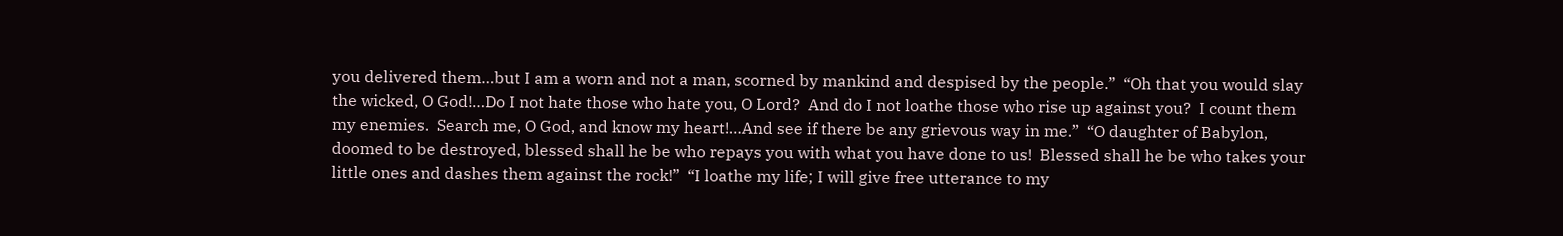you delivered them…but I am a worn and not a man, scorned by mankind and despised by the people.”  “Oh that you would slay the wicked, O God!…Do I not hate those who hate you, O Lord?  And do I not loathe those who rise up against you?  I count them my enemies.  Search me, O God, and know my heart!…And see if there be any grievous way in me.”  “O daughter of Babylon, doomed to be destroyed, blessed shall he be who repays you with what you have done to us!  Blessed shall he be who takes your little ones and dashes them against the rock!”  “I loathe my life; I will give free utterance to my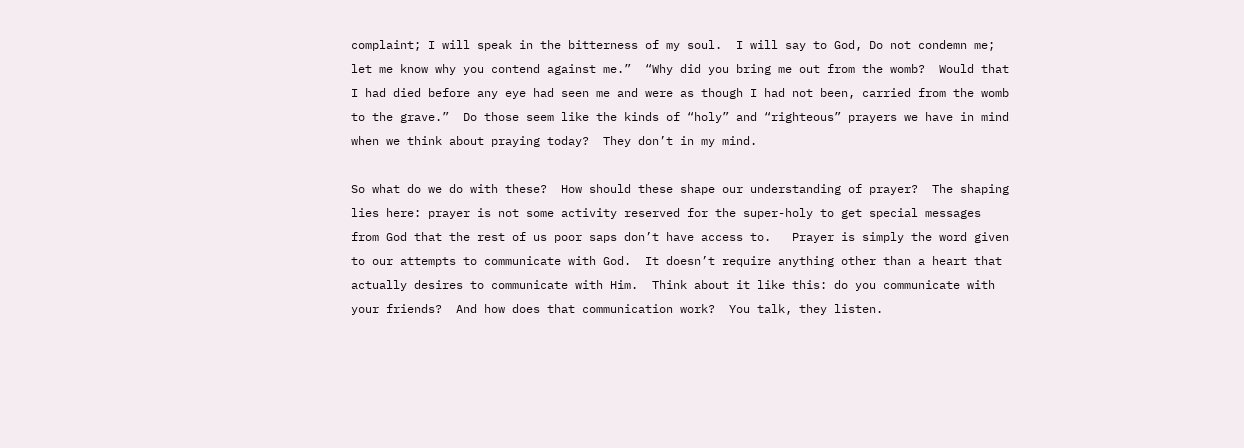complaint; I will speak in the bitterness of my soul.  I will say to God, Do not condemn me; let me know why you contend against me.”  “Why did you bring me out from the womb?  Would that I had died before any eye had seen me and were as though I had not been, carried from the womb to the grave.”  Do those seem like the kinds of “holy” and “righteous” prayers we have in mind when we think about praying today?  They don’t in my mind.

So what do we do with these?  How should these shape our understanding of prayer?  The shaping lies here: prayer is not some activity reserved for the super-holy to get special messages from God that the rest of us poor saps don’t have access to.   Prayer is simply the word given to our attempts to communicate with God.  It doesn’t require anything other than a heart that actually desires to communicate with Him.  Think about it like this: do you communicate with your friends?  And how does that communication work?  You talk, they listen.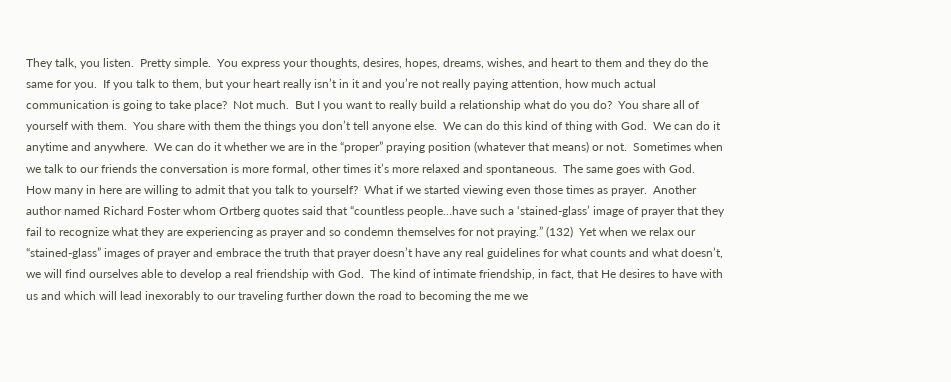They talk, you listen.  Pretty simple.  You express your thoughts, desires, hopes, dreams, wishes, and heart to them and they do the same for you.  If you talk to them, but your heart really isn’t in it and you’re not really paying attention, how much actual communication is going to take place?  Not much.  But I you want to really build a relationship what do you do?  You share all of yourself with them.  You share with them the things you don’t tell anyone else.  We can do this kind of thing with God.  We can do it anytime and anywhere.  We can do it whether we are in the “proper” praying position (whatever that means) or not.  Sometimes when we talk to our friends the conversation is more formal, other times it’s more relaxed and spontaneous.  The same goes with God.  How many in here are willing to admit that you talk to yourself?  What if we started viewing even those times as prayer.  Another author named Richard Foster whom Ortberg quotes said that “countless people…have such a ‘stained-glass’ image of prayer that they fail to recognize what they are experiencing as prayer and so condemn themselves for not praying.” (132)  Yet when we relax our “stained-glass” images of prayer and embrace the truth that prayer doesn’t have any real guidelines for what counts and what doesn’t, we will find ourselves able to develop a real friendship with God.  The kind of intimate friendship, in fact, that He desires to have with us and which will lead inexorably to our traveling further down the road to becoming the me we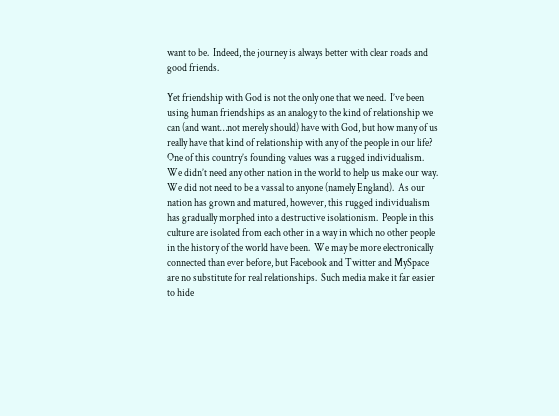want to be.  Indeed, the journey is always better with clear roads and good friends.

Yet friendship with God is not the only one that we need.  I’ve been using human friendships as an analogy to the kind of relationship we can (and want…not merely should) have with God, but how many of us really have that kind of relationship with any of the people in our life?  One of this country’s founding values was a rugged individualism.  We didn’t need any other nation in the world to help us make our way.  We did not need to be a vassal to anyone (namely England).  As our nation has grown and matured, however, this rugged individualism has gradually morphed into a destructive isolationism.  People in this culture are isolated from each other in a way in which no other people in the history of the world have been.  We may be more electronically connected than ever before, but Facebook and Twitter and MySpace are no substitute for real relationships.  Such media make it far easier to hide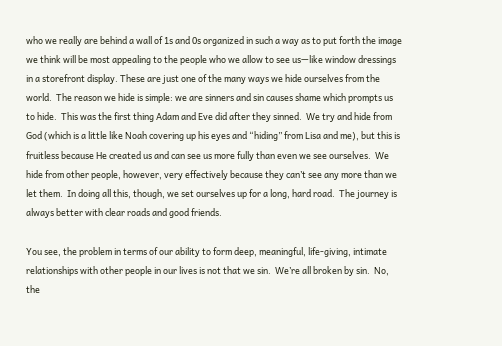who we really are behind a wall of 1s and 0s organized in such a way as to put forth the image we think will be most appealing to the people who we allow to see us—like window dressings in a storefront display. These are just one of the many ways we hide ourselves from the world.  The reason we hide is simple: we are sinners and sin causes shame which prompts us to hide.  This was the first thing Adam and Eve did after they sinned.  We try and hide from God (which is a little like Noah covering up his eyes and “hiding” from Lisa and me), but this is fruitless because He created us and can see us more fully than even we see ourselves.  We hide from other people, however, very effectively because they can’t see any more than we let them.  In doing all this, though, we set ourselves up for a long, hard road.  The journey is always better with clear roads and good friends.

You see, the problem in terms of our ability to form deep, meaningful, life-giving, intimate relationships with other people in our lives is not that we sin.  We’re all broken by sin.  No, the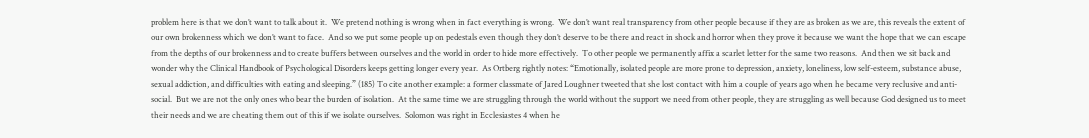problem here is that we don’t want to talk about it.  We pretend nothing is wrong when in fact everything is wrong.  We don’t want real transparency from other people because if they are as broken as we are, this reveals the extent of our own brokenness which we don’t want to face.  And so we put some people up on pedestals even though they don’t deserve to be there and react in shock and horror when they prove it because we want the hope that we can escape from the depths of our brokenness and to create buffers between ourselves and the world in order to hide more effectively.  To other people we permanently affix a scarlet letter for the same two reasons.  And then we sit back and wonder why the Clinical Handbook of Psychological Disorders keeps getting longer every year.  As Ortberg rightly notes: “Emotionally, isolated people are more prone to depression, anxiety, loneliness, low self-esteem, substance abuse, sexual addiction, and difficulties with eating and sleeping.” (185) To cite another example: a former classmate of Jared Loughner tweeted that she lost contact with him a couple of years ago when he became very reclusive and anti-social.  But we are not the only ones who bear the burden of isolation.  At the same time we are struggling through the world without the support we need from other people, they are struggling as well because God designed us to meet their needs and we are cheating them out of this if we isolate ourselves.  Solomon was right in Ecclesiastes 4 when he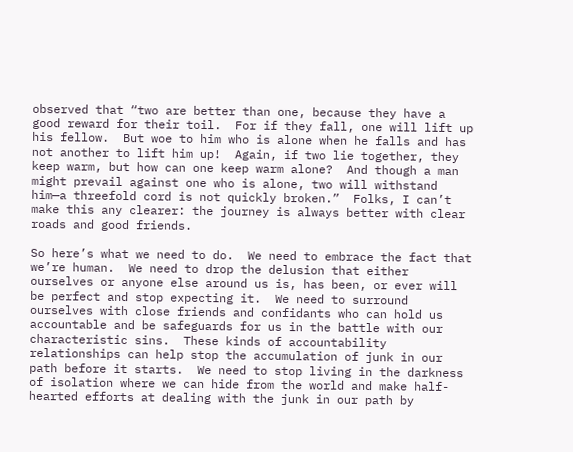observed that “two are better than one, because they have a good reward for their toil.  For if they fall, one will lift up his fellow.  But woe to him who is alone when he falls and has not another to lift him up!  Again, if two lie together, they keep warm, but how can one keep warm alone?  And though a man might prevail against one who is alone, two will withstand him—a threefold cord is not quickly broken.”  Folks, I can’t make this any clearer: the journey is always better with clear roads and good friends.

So here’s what we need to do.  We need to embrace the fact that we’re human.  We need to drop the delusion that either ourselves or anyone else around us is, has been, or ever will be perfect and stop expecting it.  We need to surround ourselves with close friends and confidants who can hold us accountable and be safeguards for us in the battle with our characteristic sins.  These kinds of accountability relationships can help stop the accumulation of junk in our path before it starts.  We need to stop living in the darkness of isolation where we can hide from the world and make half-hearted efforts at dealing with the junk in our path by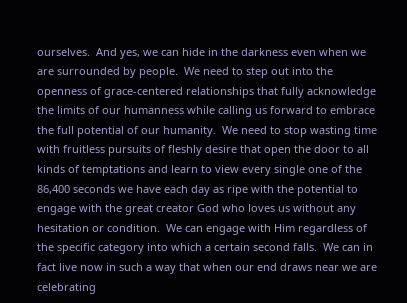ourselves.  And yes, we can hide in the darkness even when we are surrounded by people.  We need to step out into the openness of grace-centered relationships that fully acknowledge the limits of our humanness while calling us forward to embrace the full potential of our humanity.  We need to stop wasting time with fruitless pursuits of fleshly desire that open the door to all kinds of temptations and learn to view every single one of the 86,400 seconds we have each day as ripe with the potential to engage with the great creator God who loves us without any hesitation or condition.  We can engage with Him regardless of the specific category into which a certain second falls.  We can in fact live now in such a way that when our end draws near we are celebrating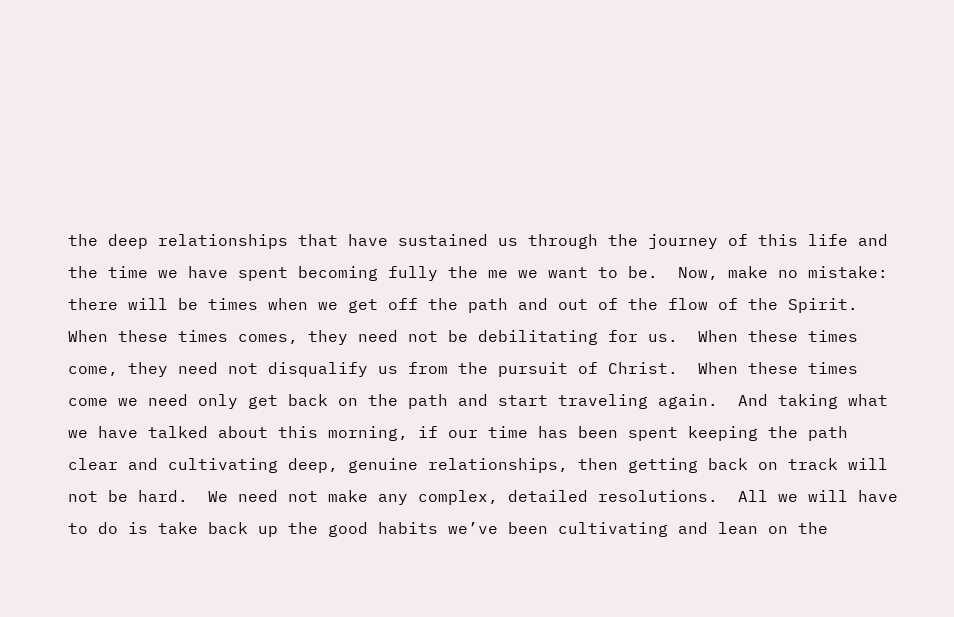the deep relationships that have sustained us through the journey of this life and the time we have spent becoming fully the me we want to be.  Now, make no mistake: there will be times when we get off the path and out of the flow of the Spirit.  When these times comes, they need not be debilitating for us.  When these times come, they need not disqualify us from the pursuit of Christ.  When these times come we need only get back on the path and start traveling again.  And taking what we have talked about this morning, if our time has been spent keeping the path clear and cultivating deep, genuine relationships, then getting back on track will not be hard.  We need not make any complex, detailed resolutions.  All we will have to do is take back up the good habits we’ve been cultivating and lean on the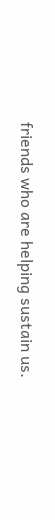friends who are helping sustain us.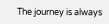The journey is always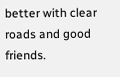better with clear roads and good friends.